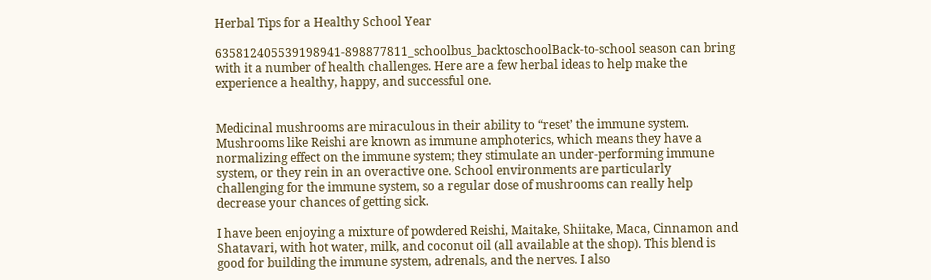Herbal Tips for a Healthy School Year

635812405539198941-898877811_schoolbus_backtoschoolBack-to-school season can bring with it a number of health challenges. Here are a few herbal ideas to help make the experience a healthy, happy, and successful one.


Medicinal mushrooms are miraculous in their ability to “reset’ the immune system. Mushrooms like Reishi are known as immune amphoterics, which means they have a normalizing effect on the immune system; they stimulate an under-performing immune system, or they rein in an overactive one. School environments are particularly challenging for the immune system, so a regular dose of mushrooms can really help decrease your chances of getting sick.

I have been enjoying a mixture of powdered Reishi, Maitake, Shiitake, Maca, Cinnamon and Shatavari, with hot water, milk, and coconut oil (all available at the shop). This blend is good for building the immune system, adrenals, and the nerves. I also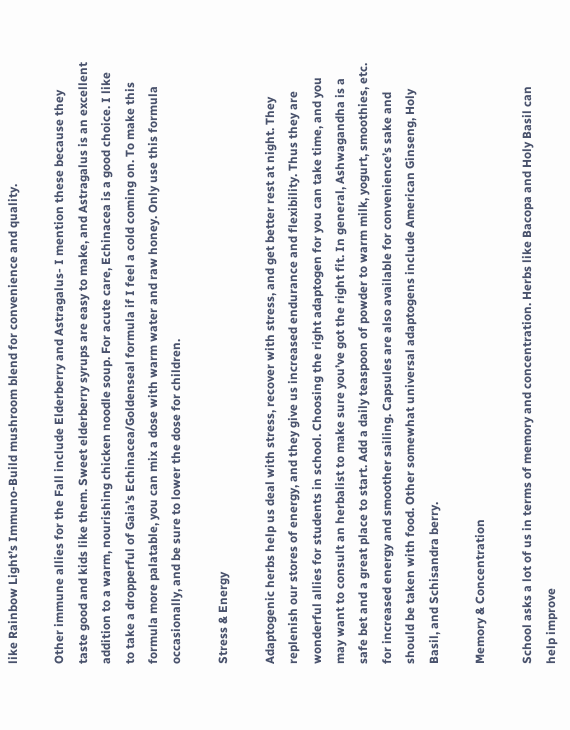like Rainbow Light’s Immuno-Build mushroom blend for convenience and quality.

Other immune allies for the Fall include Elderberry and Astragalus- I mention these because they taste good and kids like them. Sweet elderberry syrups are easy to make, and Astragalus is an excellent addition to a warm, nourishing chicken noodle soup. For acute care, Echinacea is a good choice. I like to take a dropperful of Gaia’s Echinacea/Goldenseal formula if I feel a cold coming on. To make this formula more palatable, you can mix a dose with warm water and raw honey. Only use this formula occasionally, and be sure to lower the dose for children.

Stress & Energy

Adaptogenic herbs help us deal with stress, recover with stress, and get better rest at night. They replenish our stores of energy, and they give us increased endurance and flexibility. Thus they are wonderful allies for students in school. Choosing the right adaptogen for you can take time, and you may want to consult an herbalist to make sure you’ve got the right fit. In general, Ashwagandha is a safe bet and a great place to start. Add a daily teaspoon of powder to warm milk, yogurt, smoothies, etc. for increased energy and smoother sailing. Capsules are also available for convenience’s sake and should be taken with food. Other somewhat universal adaptogens include American Ginseng, Holy Basil, and Schisandra berry.

Memory & Concentration

School asks a lot of us in terms of memory and concentration. Herbs like Bacopa and Holy Basil can help improve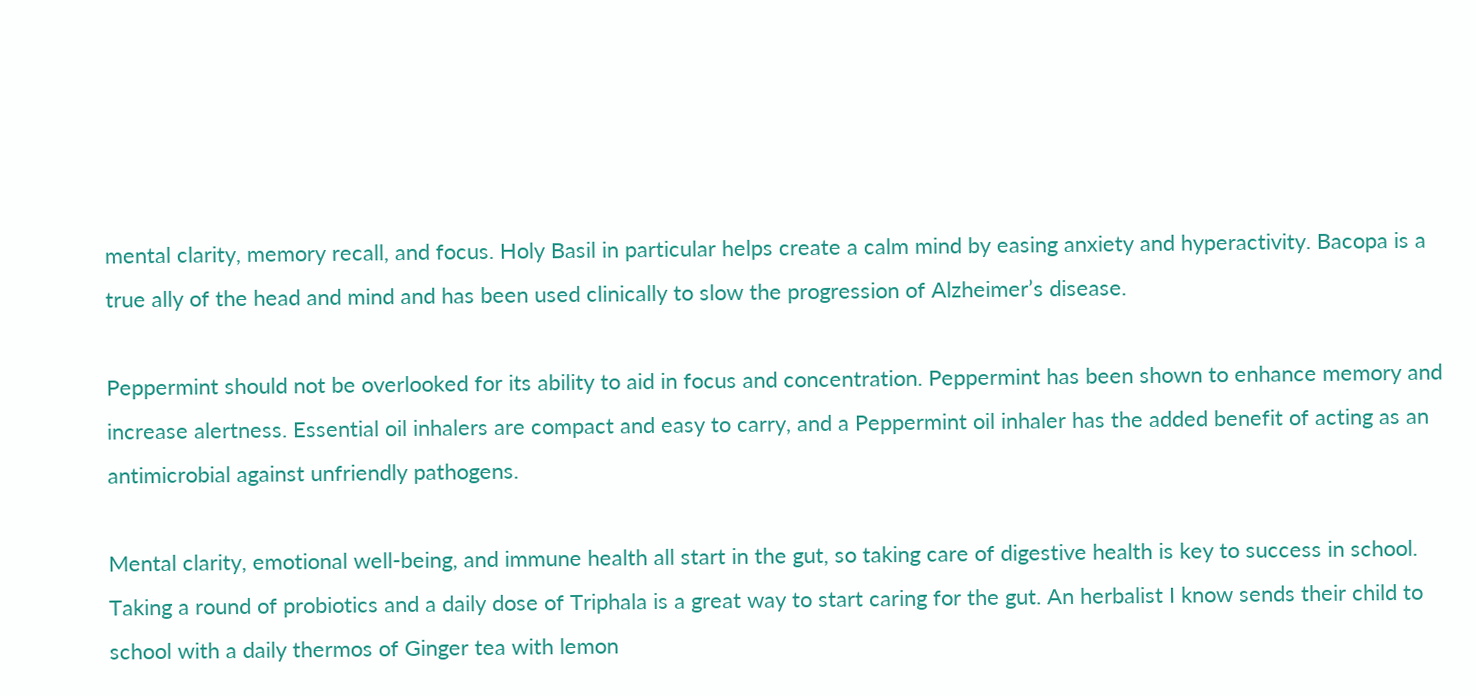mental clarity, memory recall, and focus. Holy Basil in particular helps create a calm mind by easing anxiety and hyperactivity. Bacopa is a true ally of the head and mind and has been used clinically to slow the progression of Alzheimer’s disease.

Peppermint should not be overlooked for its ability to aid in focus and concentration. Peppermint has been shown to enhance memory and increase alertness. Essential oil inhalers are compact and easy to carry, and a Peppermint oil inhaler has the added benefit of acting as an antimicrobial against unfriendly pathogens.

Mental clarity, emotional well-being, and immune health all start in the gut, so taking care of digestive health is key to success in school. Taking a round of probiotics and a daily dose of Triphala is a great way to start caring for the gut. An herbalist I know sends their child to school with a daily thermos of Ginger tea with lemon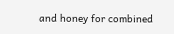and honey for combined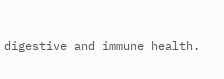digestive and immune health.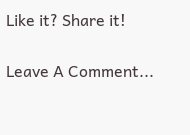Like it? Share it!

Leave A Comment...